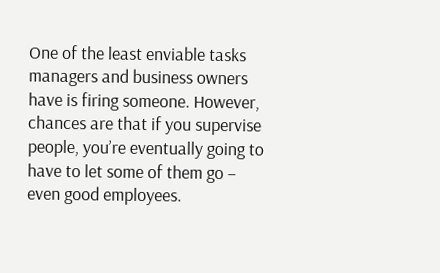One of the least enviable tasks managers and business owners have is firing someone. However, chances are that if you supervise people, you’re eventually going to have to let some of them go – even good employees.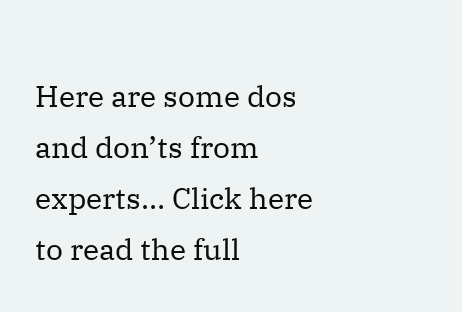Here are some dos and don’ts from experts… Click here to read the full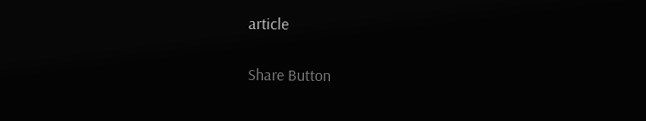article

Share Button